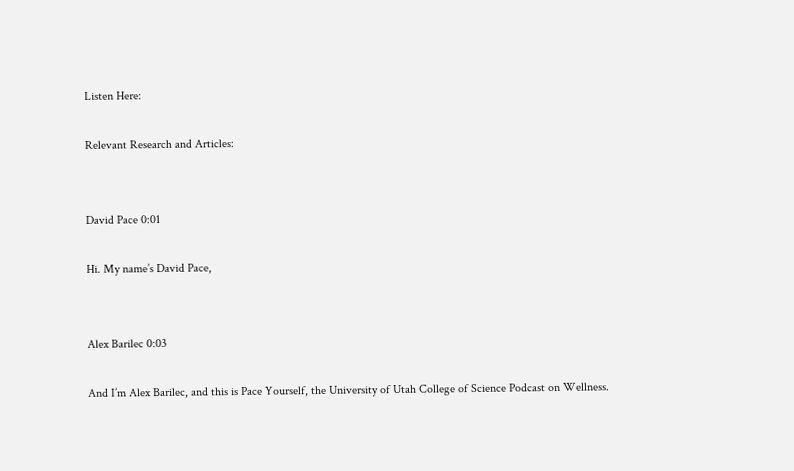Listen Here:

Relevant Research and Articles:


David Pace 0:01

Hi. My name’s David Pace,


Alex Barilec 0:03

And I’m Alex Barilec, and this is Pace Yourself, the University of Utah College of Science Podcast on Wellness.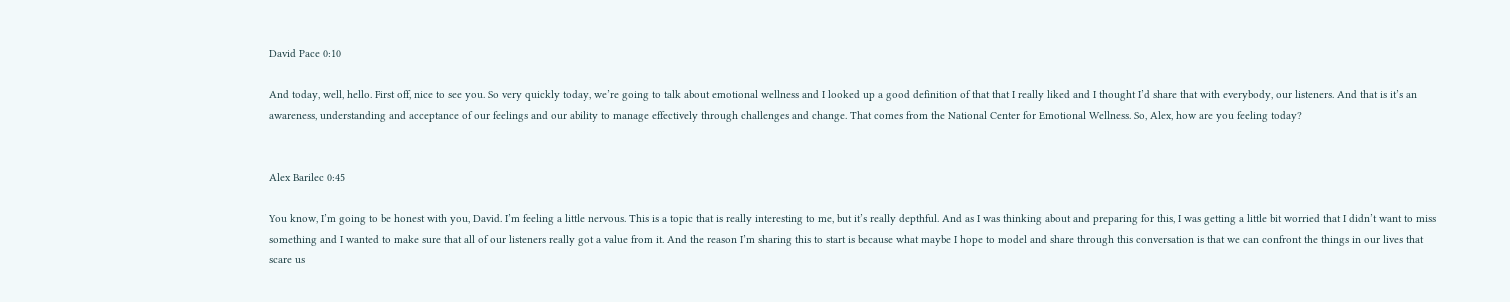David Pace 0:10

And today, well, hello. First off, nice to see you. So very quickly today, we’re going to talk about emotional wellness and I looked up a good definition of that that I really liked and I thought I’d share that with everybody, our listeners. And that is it’s an awareness, understanding and acceptance of our feelings and our ability to manage effectively through challenges and change. That comes from the National Center for Emotional Wellness. So, Alex, how are you feeling today?


Alex Barilec 0:45

You know, I’m going to be honest with you, David. I’m feeling a little nervous. This is a topic that is really interesting to me, but it’s really depthful. And as I was thinking about and preparing for this, I was getting a little bit worried that I didn’t want to miss something and I wanted to make sure that all of our listeners really got a value from it. And the reason I’m sharing this to start is because what maybe I hope to model and share through this conversation is that we can confront the things in our lives that scare us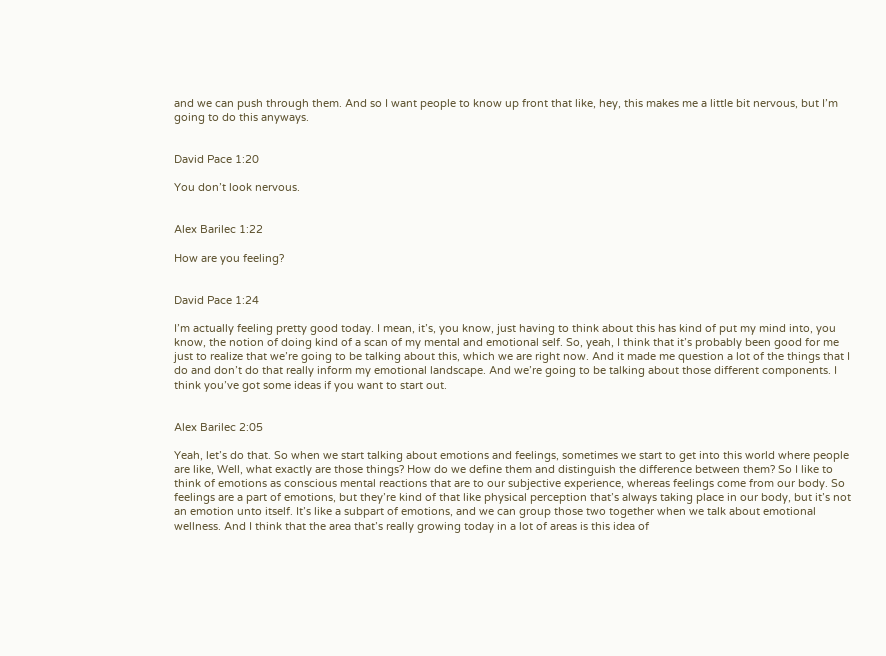and we can push through them. And so I want people to know up front that like, hey, this makes me a little bit nervous, but I’m going to do this anyways.


David Pace 1:20

You don’t look nervous.


Alex Barilec 1:22

How are you feeling?


David Pace 1:24

I’m actually feeling pretty good today. I mean, it’s, you know, just having to think about this has kind of put my mind into, you know, the notion of doing kind of a scan of my mental and emotional self. So, yeah, I think that it’s probably been good for me just to realize that we’re going to be talking about this, which we are right now. And it made me question a lot of the things that I do and don’t do that really inform my emotional landscape. And we’re going to be talking about those different components. I think you’ve got some ideas if you want to start out.


Alex Barilec 2:05

Yeah, let’s do that. So when we start talking about emotions and feelings, sometimes we start to get into this world where people are like, Well, what exactly are those things? How do we define them and distinguish the difference between them? So I like to think of emotions as conscious mental reactions that are to our subjective experience, whereas feelings come from our body. So feelings are a part of emotions, but they’re kind of that like physical perception that’s always taking place in our body, but it’s not an emotion unto itself. It’s like a subpart of emotions, and we can group those two together when we talk about emotional wellness. And I think that the area that’s really growing today in a lot of areas is this idea of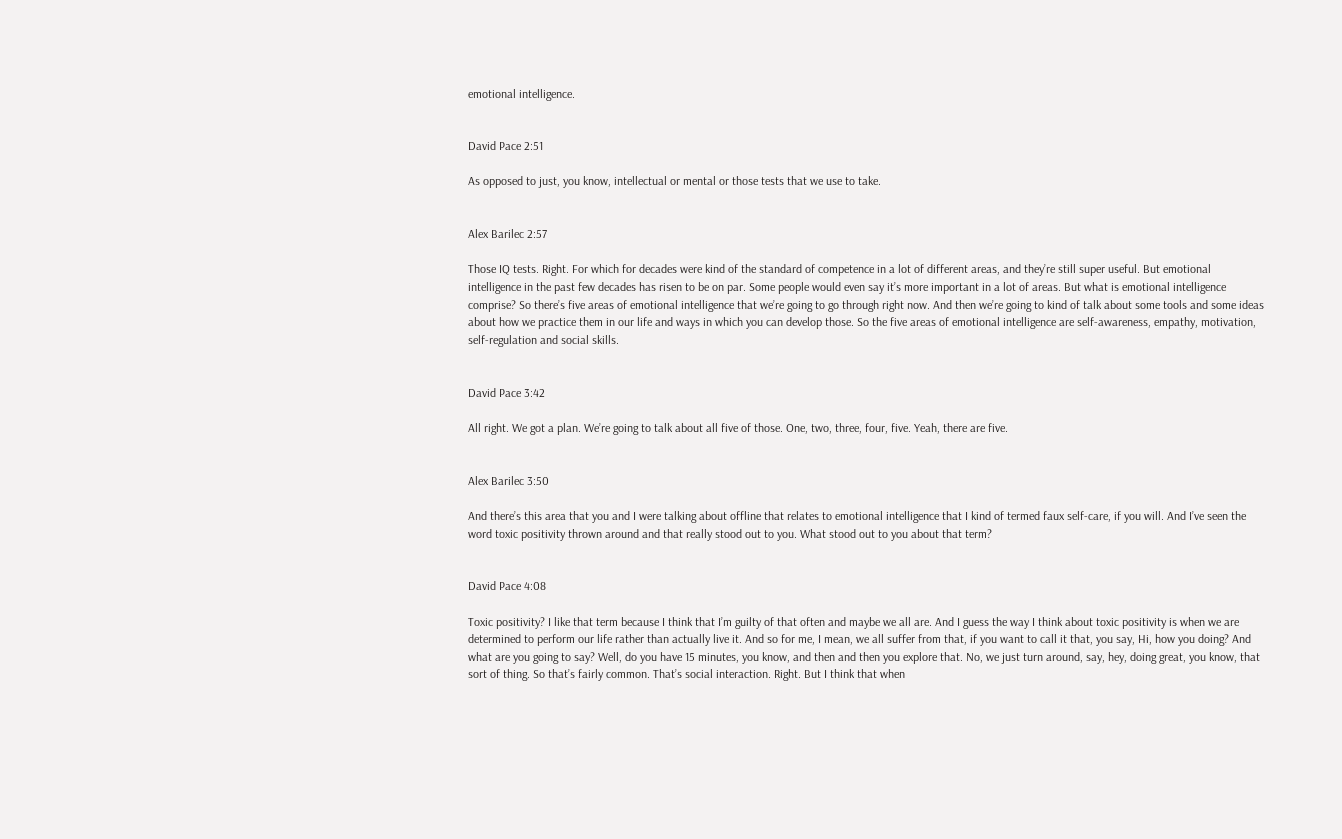emotional intelligence.


David Pace 2:51

As opposed to just, you know, intellectual or mental or those tests that we use to take.


Alex Barilec 2:57

Those IQ tests. Right. For which for decades were kind of the standard of competence in a lot of different areas, and they’re still super useful. But emotional intelligence in the past few decades has risen to be on par. Some people would even say it’s more important in a lot of areas. But what is emotional intelligence comprise? So there’s five areas of emotional intelligence that we’re going to go through right now. And then we’re going to kind of talk about some tools and some ideas about how we practice them in our life and ways in which you can develop those. So the five areas of emotional intelligence are self-awareness, empathy, motivation, self-regulation and social skills.


David Pace 3:42

All right. We got a plan. We’re going to talk about all five of those. One, two, three, four, five. Yeah, there are five.


Alex Barilec 3:50

And there’s this area that you and I were talking about offline that relates to emotional intelligence that I kind of termed faux self-care, if you will. And I’ve seen the word toxic positivity thrown around and that really stood out to you. What stood out to you about that term?


David Pace 4:08

Toxic positivity? I like that term because I think that I’m guilty of that often and maybe we all are. And I guess the way I think about toxic positivity is when we are determined to perform our life rather than actually live it. And so for me, I mean, we all suffer from that, if you want to call it that, you say, Hi, how you doing? And what are you going to say? Well, do you have 15 minutes, you know, and then and then you explore that. No, we just turn around, say, hey, doing great, you know, that sort of thing. So that’s fairly common. That’s social interaction. Right. But I think that when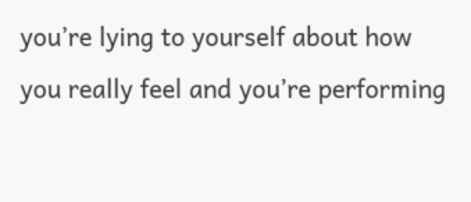you’re lying to yourself about how you really feel and you’re performing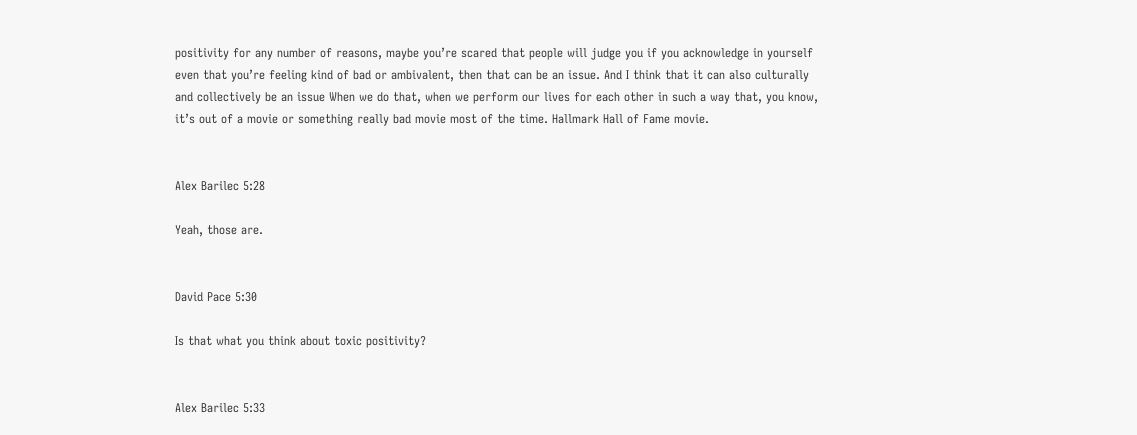positivity for any number of reasons, maybe you’re scared that people will judge you if you acknowledge in yourself even that you’re feeling kind of bad or ambivalent, then that can be an issue. And I think that it can also culturally and collectively be an issue When we do that, when we perform our lives for each other in such a way that, you know, it’s out of a movie or something really bad movie most of the time. Hallmark Hall of Fame movie.


Alex Barilec 5:28

Yeah, those are.


David Pace 5:30

Is that what you think about toxic positivity?


Alex Barilec 5:33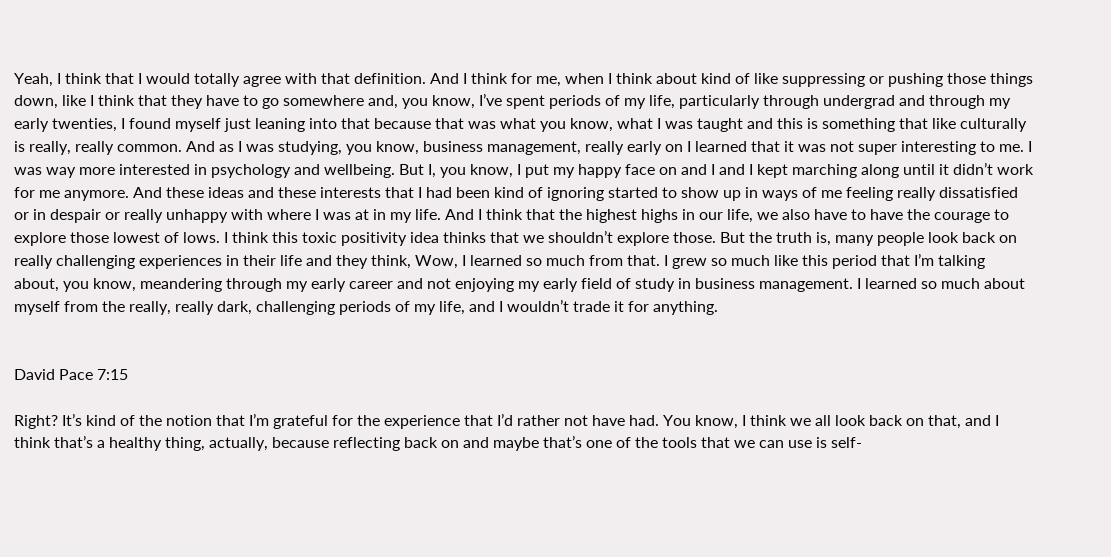Yeah, I think that I would totally agree with that definition. And I think for me, when I think about kind of like suppressing or pushing those things down, like I think that they have to go somewhere and, you know, I’ve spent periods of my life, particularly through undergrad and through my early twenties, I found myself just leaning into that because that was what you know, what I was taught and this is something that like culturally is really, really common. And as I was studying, you know, business management, really early on I learned that it was not super interesting to me. I was way more interested in psychology and wellbeing. But I, you know, I put my happy face on and I and I kept marching along until it didn’t work for me anymore. And these ideas and these interests that I had been kind of ignoring started to show up in ways of me feeling really dissatisfied or in despair or really unhappy with where I was at in my life. And I think that the highest highs in our life, we also have to have the courage to explore those lowest of lows. I think this toxic positivity idea thinks that we shouldn’t explore those. But the truth is, many people look back on really challenging experiences in their life and they think, Wow, I learned so much from that. I grew so much like this period that I’m talking about, you know, meandering through my early career and not enjoying my early field of study in business management. I learned so much about myself from the really, really dark, challenging periods of my life, and I wouldn’t trade it for anything.


David Pace 7:15

Right? It’s kind of the notion that I’m grateful for the experience that I’d rather not have had. You know, I think we all look back on that, and I think that’s a healthy thing, actually, because reflecting back on and maybe that’s one of the tools that we can use is self-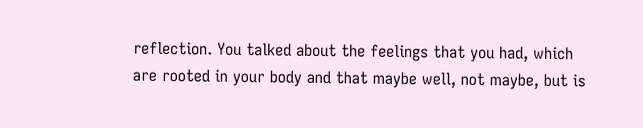reflection. You talked about the feelings that you had, which are rooted in your body and that maybe well, not maybe, but is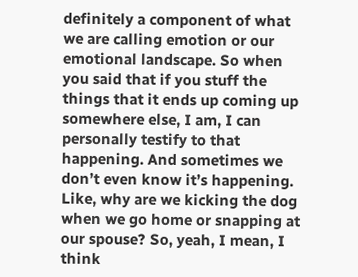definitely a component of what we are calling emotion or our emotional landscape. So when you said that if you stuff the things that it ends up coming up somewhere else, I am, I can personally testify to that happening. And sometimes we don’t even know it’s happening. Like, why are we kicking the dog when we go home or snapping at our spouse? So, yeah, I mean, I think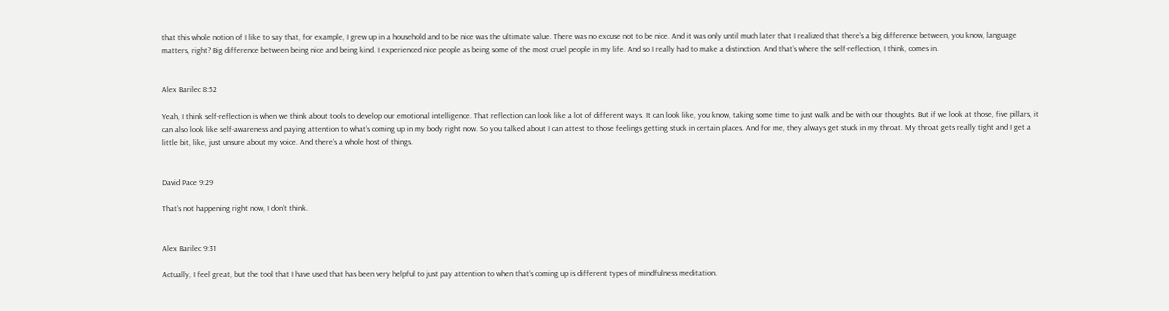that this whole notion of I like to say that, for example, I grew up in a household and to be nice was the ultimate value. There was no excuse not to be nice. And it was only until much later that I realized that there’s a big difference between, you know, language matters, right? Big difference between being nice and being kind. I experienced nice people as being some of the most cruel people in my life. And so I really had to make a distinction. And that’s where the self-reflection, I think, comes in.


Alex Barilec 8:52

Yeah, I think self-reflection is when we think about tools to develop our emotional intelligence. That reflection can look like a lot of different ways. It can look like, you know, taking some time to just walk and be with our thoughts. But if we look at those, five pillars, it can also look like self-awareness and paying attention to what’s coming up in my body right now. So you talked about I can attest to those feelings getting stuck in certain places. And for me, they always get stuck in my throat. My throat gets really tight and I get a little bit, like, just unsure about my voice. And there’s a whole host of things.


David Pace 9:29

That’s not happening right now, I don’t think.


Alex Barilec 9:31

Actually, I feel great, but the tool that I have used that has been very helpful to just pay attention to when that’s coming up is different types of mindfulness meditation.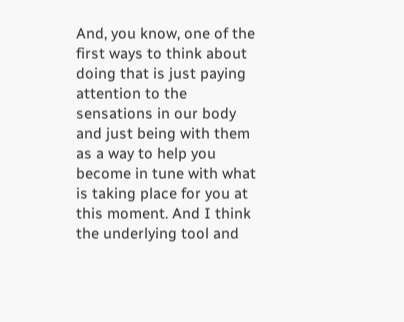And, you know, one of the first ways to think about doing that is just paying attention to the sensations in our body and just being with them as a way to help you become in tune with what is taking place for you at this moment. And I think the underlying tool and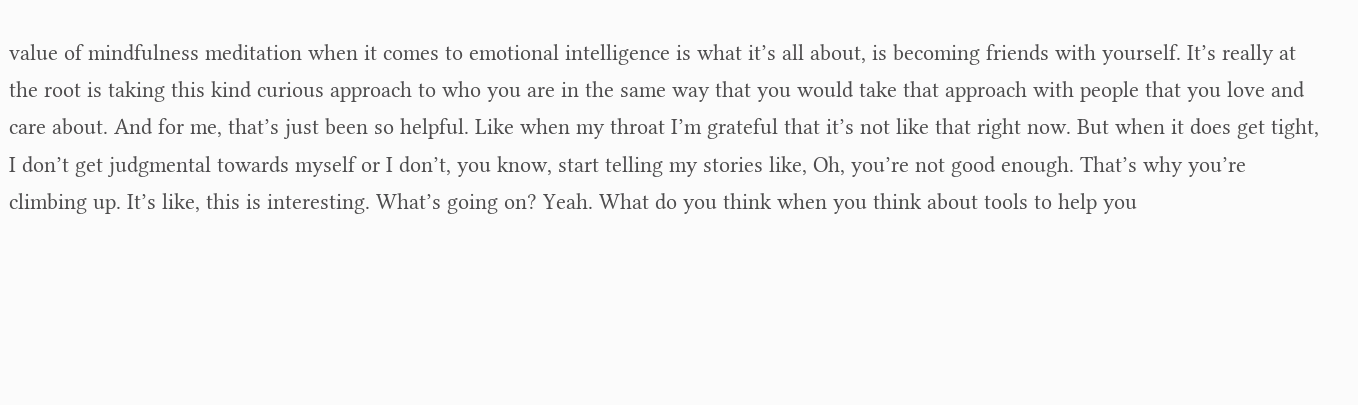value of mindfulness meditation when it comes to emotional intelligence is what it’s all about, is becoming friends with yourself. It’s really at the root is taking this kind curious approach to who you are in the same way that you would take that approach with people that you love and care about. And for me, that’s just been so helpful. Like when my throat I’m grateful that it’s not like that right now. But when it does get tight, I don’t get judgmental towards myself or I don’t, you know, start telling my stories like, Oh, you’re not good enough. That’s why you’re climbing up. It’s like, this is interesting. What’s going on? Yeah. What do you think when you think about tools to help you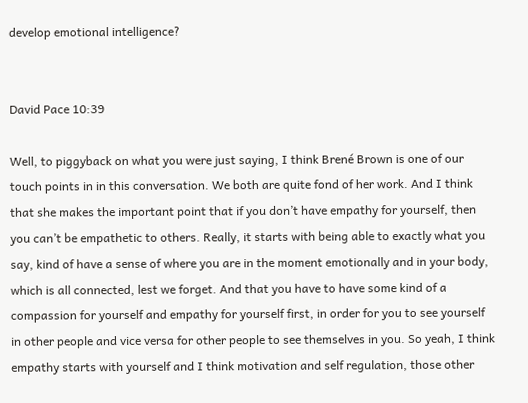develop emotional intelligence?


David Pace 10:39

Well, to piggyback on what you were just saying, I think Brené Brown is one of our touch points in in this conversation. We both are quite fond of her work. And I think that she makes the important point that if you don’t have empathy for yourself, then you can’t be empathetic to others. Really, it starts with being able to exactly what you say, kind of have a sense of where you are in the moment emotionally and in your body, which is all connected, lest we forget. And that you have to have some kind of a compassion for yourself and empathy for yourself first, in order for you to see yourself in other people and vice versa for other people to see themselves in you. So yeah, I think empathy starts with yourself and I think motivation and self regulation, those other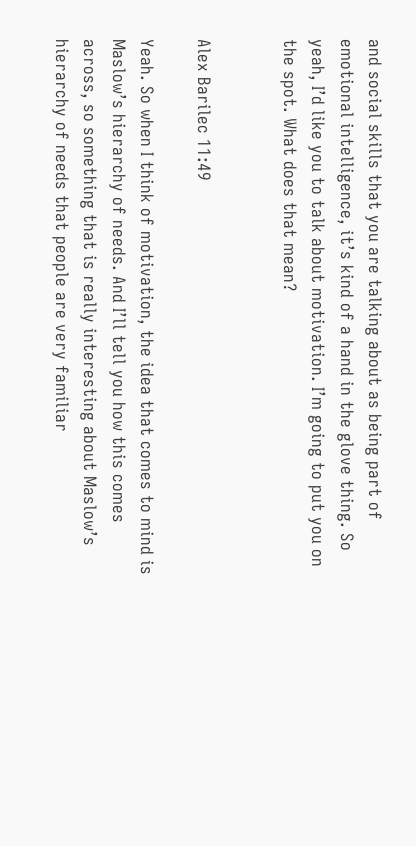and social skills that you are talking about as being part of emotional intelligence, it’s kind of a hand in the glove thing. So yeah, I’d like you to talk about motivation. I’m going to put you on the spot. What does that mean?


Alex Barilec 11:49

Yeah. So when I think of motivation, the idea that comes to mind is Maslow’s hierarchy of needs. And I’ll tell you how this comes across, so something that is really interesting about Maslow’s hierarchy of needs that people are very familiar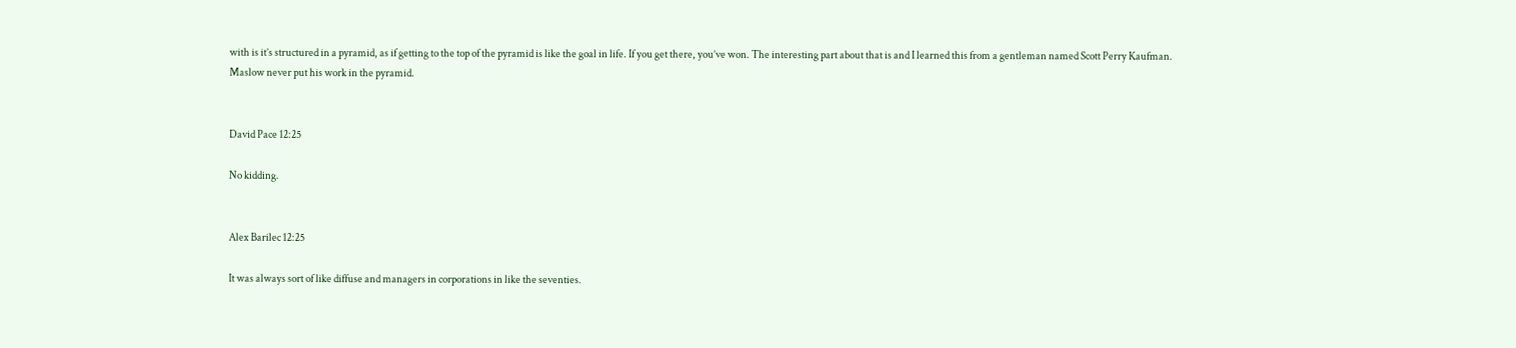with is it’s structured in a pyramid, as if getting to the top of the pyramid is like the goal in life. If you get there, you’ve won. The interesting part about that is and I learned this from a gentleman named Scott Perry Kaufman. Maslow never put his work in the pyramid.


David Pace 12:25

No kidding.


Alex Barilec 12:25

It was always sort of like diffuse and managers in corporations in like the seventies.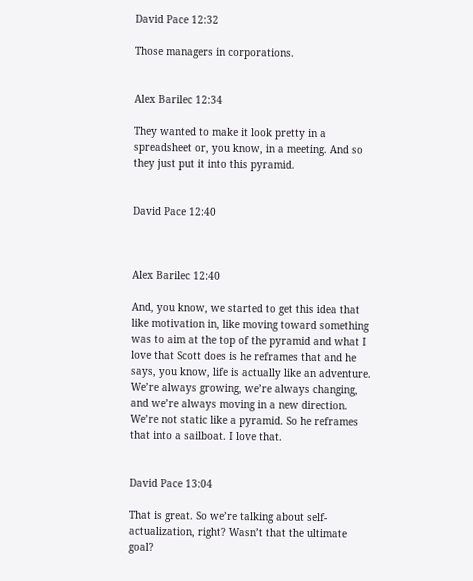David Pace 12:32

Those managers in corporations.


Alex Barilec 12:34

They wanted to make it look pretty in a spreadsheet or, you know, in a meeting. And so they just put it into this pyramid.


David Pace 12:40



Alex Barilec 12:40

And, you know, we started to get this idea that like motivation in, like moving toward something was to aim at the top of the pyramid and what I love that Scott does is he reframes that and he says, you know, life is actually like an adventure. We’re always growing, we’re always changing, and we’re always moving in a new direction. We’re not static like a pyramid. So he reframes that into a sailboat. I love that.


David Pace 13:04

That is great. So we’re talking about self-actualization, right? Wasn’t that the ultimate goal?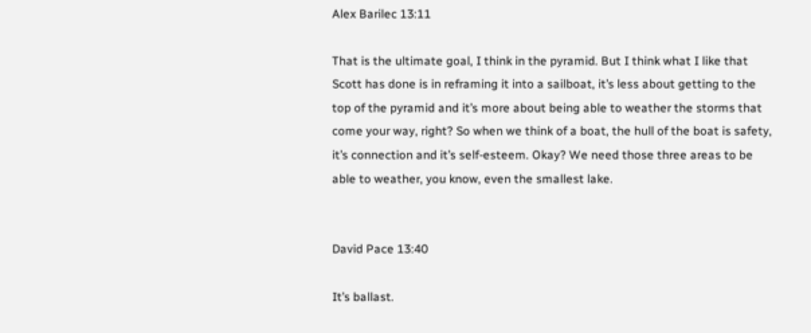Alex Barilec 13:11

That is the ultimate goal, I think in the pyramid. But I think what I like that Scott has done is in reframing it into a sailboat, it’s less about getting to the top of the pyramid and it’s more about being able to weather the storms that come your way, right? So when we think of a boat, the hull of the boat is safety, it’s connection and it’s self-esteem. Okay? We need those three areas to be able to weather, you know, even the smallest lake.


David Pace 13:40

It’s ballast.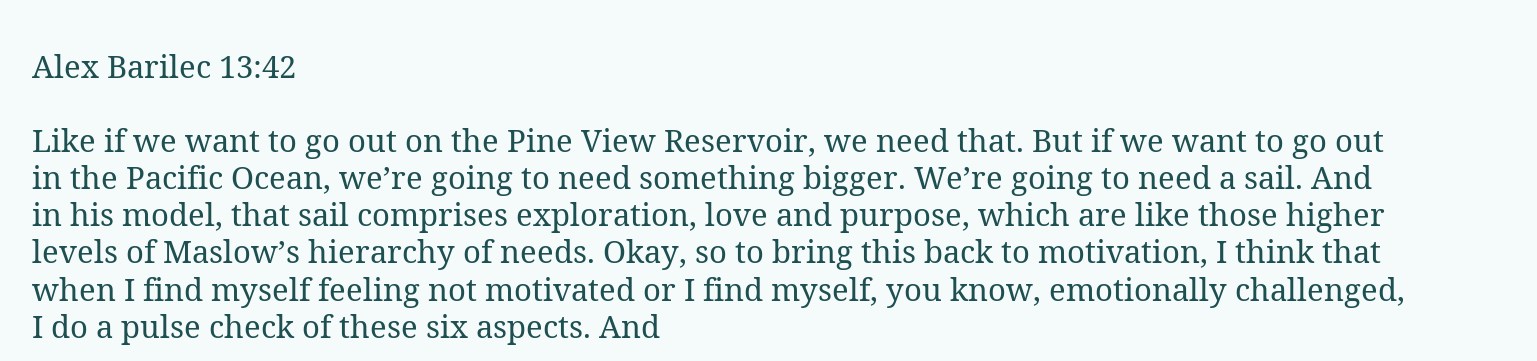Alex Barilec 13:42

Like if we want to go out on the Pine View Reservoir, we need that. But if we want to go out in the Pacific Ocean, we’re going to need something bigger. We’re going to need a sail. And in his model, that sail comprises exploration, love and purpose, which are like those higher levels of Maslow’s hierarchy of needs. Okay, so to bring this back to motivation, I think that when I find myself feeling not motivated or I find myself, you know, emotionally challenged, I do a pulse check of these six aspects. And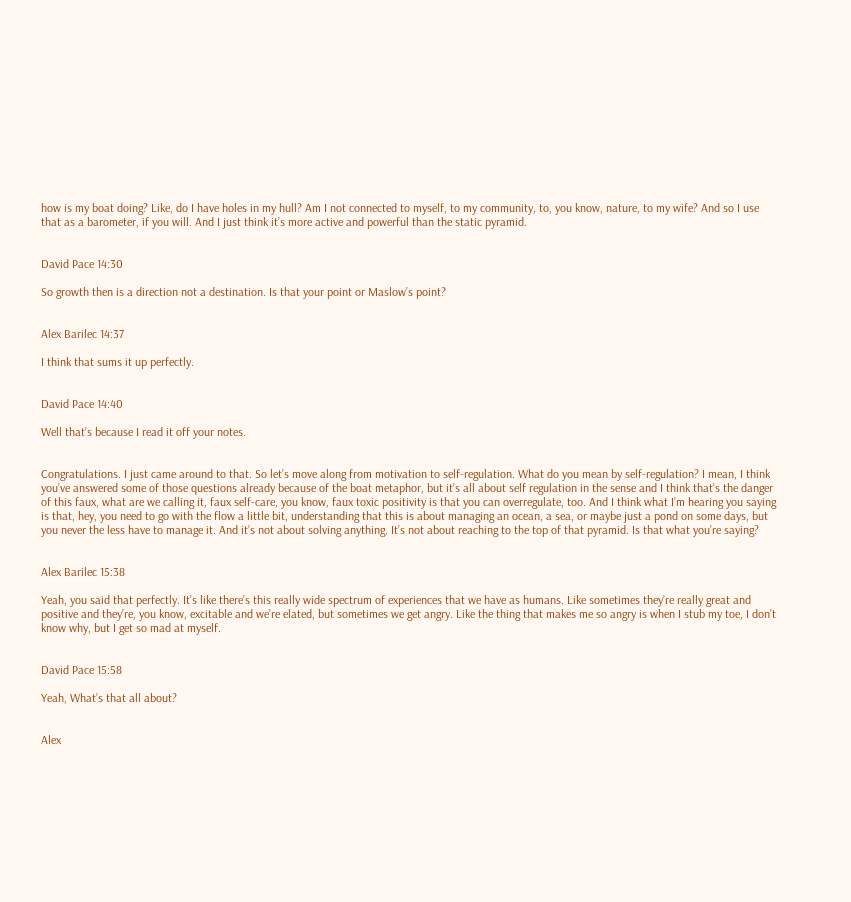how is my boat doing? Like, do I have holes in my hull? Am I not connected to myself, to my community, to, you know, nature, to my wife? And so I use that as a barometer, if you will. And I just think it’s more active and powerful than the static pyramid.


David Pace 14:30

So growth then is a direction not a destination. Is that your point or Maslow’s point?


Alex Barilec 14:37

I think that sums it up perfectly.


David Pace 14:40

Well that’s because I read it off your notes.


Congratulations. I just came around to that. So let’s move along from motivation to self-regulation. What do you mean by self-regulation? I mean, I think you’ve answered some of those questions already because of the boat metaphor, but it’s all about self regulation in the sense and I think that’s the danger of this faux, what are we calling it, faux self-care, you know, faux toxic positivity is that you can overregulate, too. And I think what I’m hearing you saying is that, hey, you need to go with the flow a little bit, understanding that this is about managing an ocean, a sea, or maybe just a pond on some days, but you never the less have to manage it. And it’s not about solving anything. It’s not about reaching to the top of that pyramid. Is that what you’re saying?


Alex Barilec 15:38

Yeah, you said that perfectly. It’s like there’s this really wide spectrum of experiences that we have as humans. Like sometimes they’re really great and positive and they’re, you know, excitable and we’re elated, but sometimes we get angry. Like the thing that makes me so angry is when I stub my toe, I don’t know why, but I get so mad at myself.


David Pace 15:58

Yeah, What’s that all about?


Alex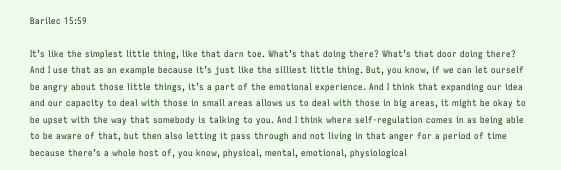Barilec 15:59

It’s like the simplest little thing, like that darn toe. What’s that doing there? What’s that door doing there? And I use that as an example because it’s just like the silliest little thing. But, you know, if we can let ourself be angry about those little things, it’s a part of the emotional experience. And I think that expanding our idea and our capacity to deal with those in small areas allows us to deal with those in big areas, it might be okay to be upset with the way that somebody is talking to you. And I think where self-regulation comes in as being able to be aware of that, but then also letting it pass through and not living in that anger for a period of time because there’s a whole host of, you know, physical, mental, emotional, physiological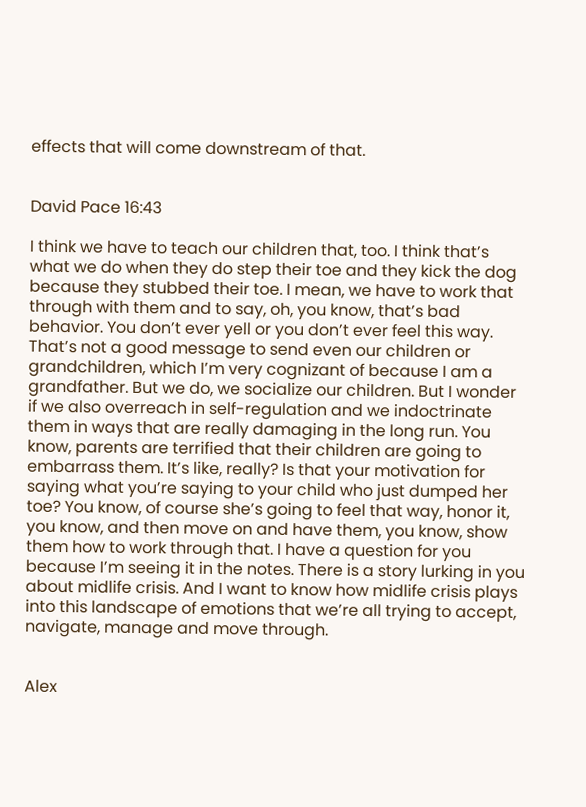effects that will come downstream of that.


David Pace 16:43

I think we have to teach our children that, too. I think that’s what we do when they do step their toe and they kick the dog because they stubbed their toe. I mean, we have to work that through with them and to say, oh, you know, that’s bad behavior. You don’t ever yell or you don’t ever feel this way. That’s not a good message to send even our children or grandchildren, which I’m very cognizant of because I am a grandfather. But we do, we socialize our children. But I wonder if we also overreach in self-regulation and we indoctrinate them in ways that are really damaging in the long run. You know, parents are terrified that their children are going to embarrass them. It’s like, really? Is that your motivation for saying what you’re saying to your child who just dumped her toe? You know, of course she’s going to feel that way, honor it, you know, and then move on and have them, you know, show them how to work through that. I have a question for you because I’m seeing it in the notes. There is a story lurking in you about midlife crisis. And I want to know how midlife crisis plays into this landscape of emotions that we’re all trying to accept, navigate, manage and move through.


Alex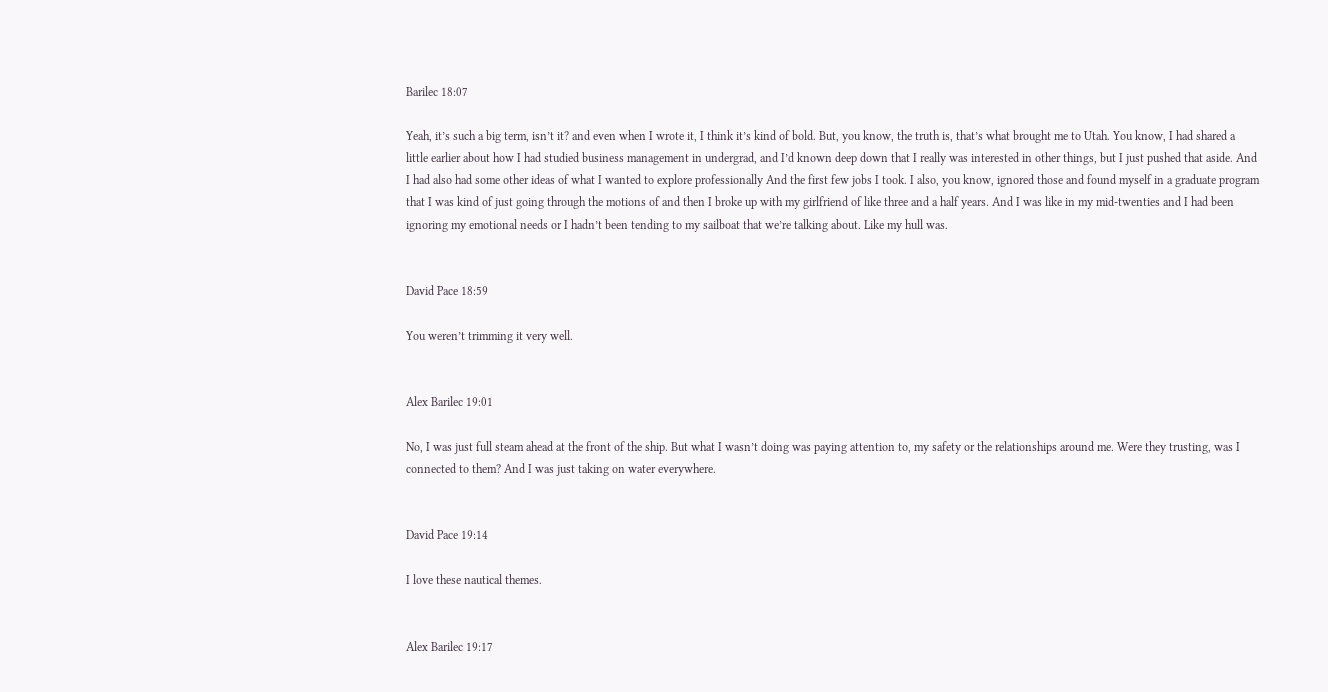Barilec 18:07

Yeah, it’s such a big term, isn’t it? and even when I wrote it, I think it’s kind of bold. But, you know, the truth is, that’s what brought me to Utah. You know, I had shared a little earlier about how I had studied business management in undergrad, and I’d known deep down that I really was interested in other things, but I just pushed that aside. And I had also had some other ideas of what I wanted to explore professionally And the first few jobs I took. I also, you know, ignored those and found myself in a graduate program that I was kind of just going through the motions of and then I broke up with my girlfriend of like three and a half years. And I was like in my mid-twenties and I had been ignoring my emotional needs or I hadn’t been tending to my sailboat that we’re talking about. Like my hull was.


David Pace 18:59

You weren’t trimming it very well.


Alex Barilec 19:01

No, I was just full steam ahead at the front of the ship. But what I wasn’t doing was paying attention to, my safety or the relationships around me. Were they trusting, was I connected to them? And I was just taking on water everywhere.


David Pace 19:14

I love these nautical themes.


Alex Barilec 19:17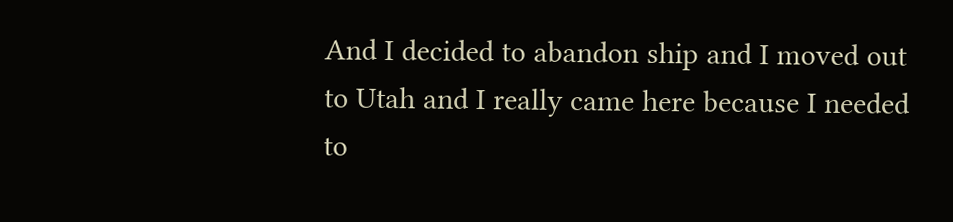And I decided to abandon ship and I moved out to Utah and I really came here because I needed to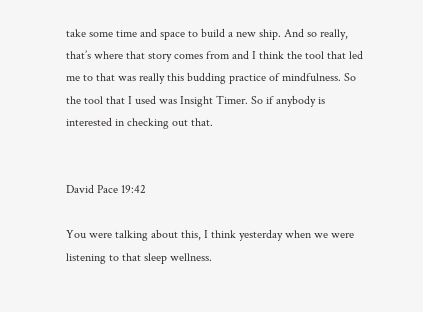take some time and space to build a new ship. And so really, that’s where that story comes from and I think the tool that led me to that was really this budding practice of mindfulness. So the tool that I used was Insight Timer. So if anybody is interested in checking out that.


David Pace 19:42

You were talking about this, I think yesterday when we were listening to that sleep wellness.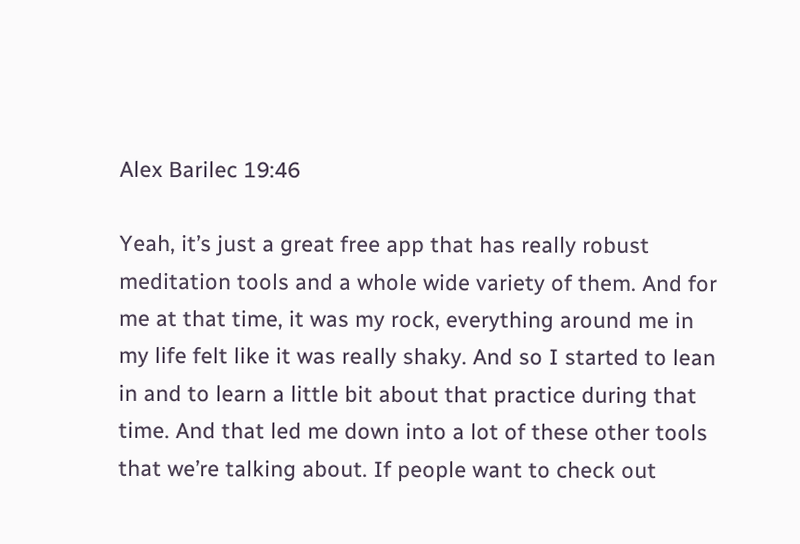Alex Barilec 19:46

Yeah, it’s just a great free app that has really robust meditation tools and a whole wide variety of them. And for me at that time, it was my rock, everything around me in my life felt like it was really shaky. And so I started to lean in and to learn a little bit about that practice during that time. And that led me down into a lot of these other tools that we’re talking about. If people want to check out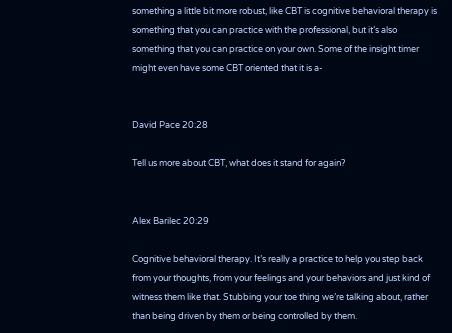something a little bit more robust, like CBT is cognitive behavioral therapy is something that you can practice with the professional, but it’s also something that you can practice on your own. Some of the insight timer might even have some CBT oriented that it is a-


David Pace 20:28

Tell us more about CBT, what does it stand for again?


Alex Barilec 20:29

Cognitive behavioral therapy. It’s really a practice to help you step back from your thoughts, from your feelings and your behaviors and just kind of witness them like that. Stubbing your toe thing we’re talking about, rather than being driven by them or being controlled by them.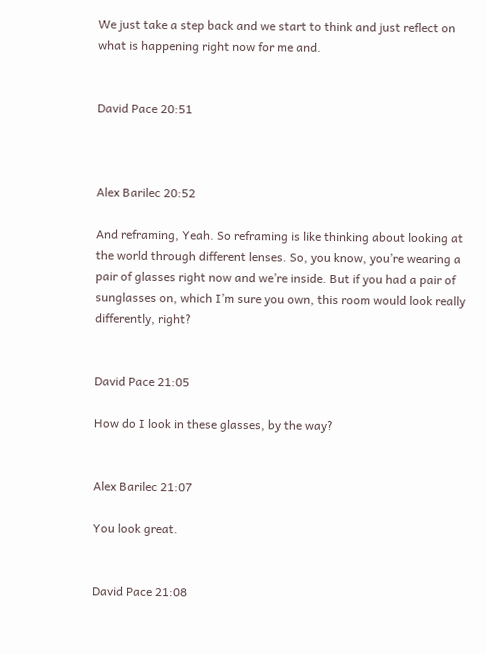We just take a step back and we start to think and just reflect on what is happening right now for me and.


David Pace 20:51



Alex Barilec 20:52

And reframing, Yeah. So reframing is like thinking about looking at the world through different lenses. So, you know, you’re wearing a pair of glasses right now and we’re inside. But if you had a pair of sunglasses on, which I’m sure you own, this room would look really differently, right?


David Pace 21:05

How do I look in these glasses, by the way?


Alex Barilec 21:07

You look great.


David Pace 21:08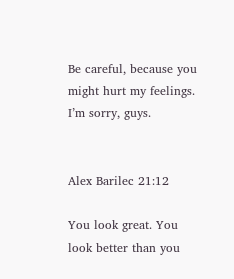Be careful, because you might hurt my feelings. I’m sorry, guys.


Alex Barilec 21:12

You look great. You look better than you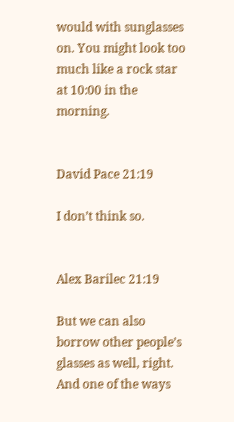would with sunglasses on. You might look too much like a rock star at 10:00 in the morning.


David Pace 21:19

I don’t think so.


Alex Barilec 21:19

But we can also borrow other people’s glasses as well, right. And one of the ways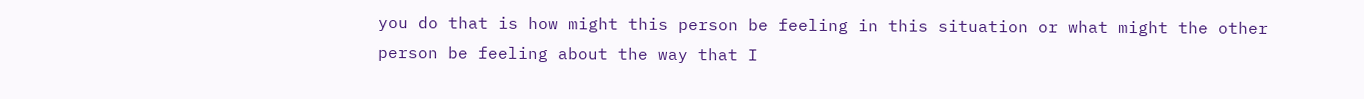you do that is how might this person be feeling in this situation or what might the other person be feeling about the way that I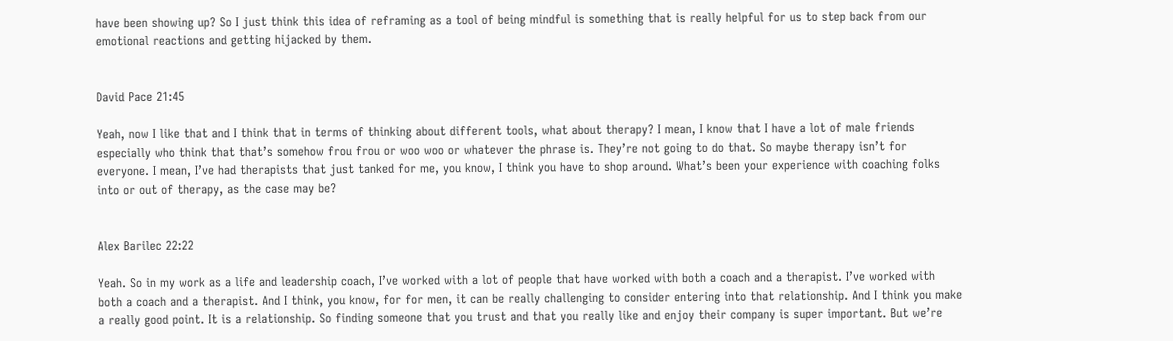have been showing up? So I just think this idea of reframing as a tool of being mindful is something that is really helpful for us to step back from our emotional reactions and getting hijacked by them.


David Pace 21:45

Yeah, now I like that and I think that in terms of thinking about different tools, what about therapy? I mean, I know that I have a lot of male friends especially who think that that’s somehow frou frou or woo woo or whatever the phrase is. They’re not going to do that. So maybe therapy isn’t for everyone. I mean, I’ve had therapists that just tanked for me, you know, I think you have to shop around. What’s been your experience with coaching folks into or out of therapy, as the case may be?


Alex Barilec 22:22

Yeah. So in my work as a life and leadership coach, I’ve worked with a lot of people that have worked with both a coach and a therapist. I’ve worked with both a coach and a therapist. And I think, you know, for for men, it can be really challenging to consider entering into that relationship. And I think you make a really good point. It is a relationship. So finding someone that you trust and that you really like and enjoy their company is super important. But we’re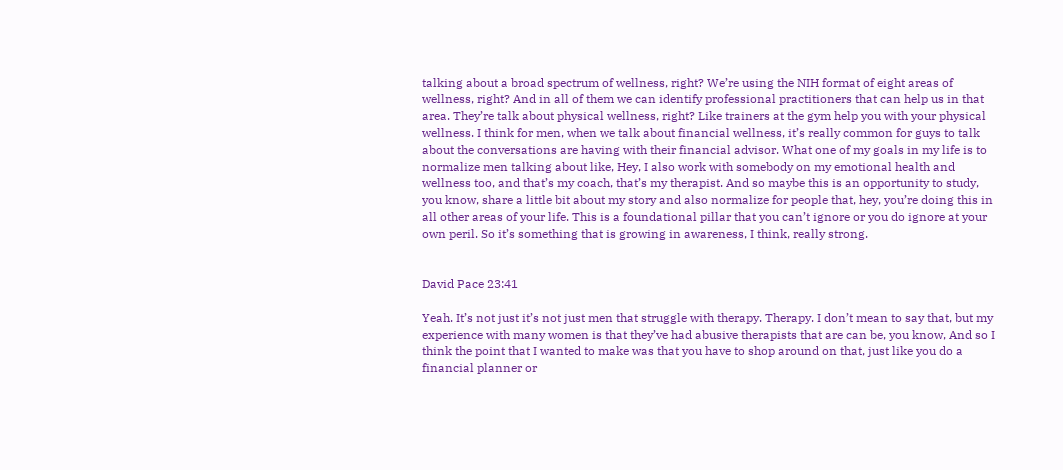talking about a broad spectrum of wellness, right? We’re using the NIH format of eight areas of wellness, right? And in all of them we can identify professional practitioners that can help us in that area. They’re talk about physical wellness, right? Like trainers at the gym help you with your physical wellness. I think for men, when we talk about financial wellness, it’s really common for guys to talk about the conversations are having with their financial advisor. What one of my goals in my life is to normalize men talking about like, Hey, I also work with somebody on my emotional health and wellness too, and that’s my coach, that’s my therapist. And so maybe this is an opportunity to study, you know, share a little bit about my story and also normalize for people that, hey, you’re doing this in all other areas of your life. This is a foundational pillar that you can’t ignore or you do ignore at your own peril. So it’s something that is growing in awareness, I think, really strong.


David Pace 23:41

Yeah. It’s not just it’s not just men that struggle with therapy. Therapy. I don’t mean to say that, but my experience with many women is that they’ve had abusive therapists that are can be, you know, And so I think the point that I wanted to make was that you have to shop around on that, just like you do a financial planner or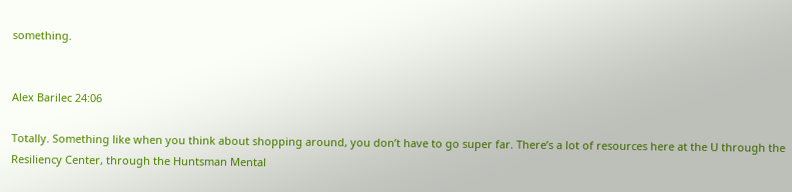something.


Alex Barilec 24:06

Totally. Something like when you think about shopping around, you don’t have to go super far. There’s a lot of resources here at the U through the Resiliency Center, through the Huntsman Mental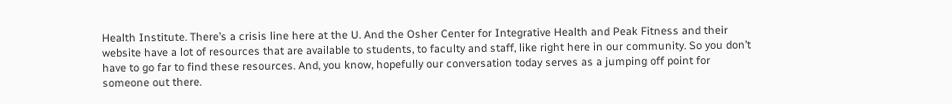Health Institute. There’s a crisis line here at the U. And the Osher Center for Integrative Health and Peak Fitness and their website have a lot of resources that are available to students, to faculty and staff, like right here in our community. So you don’t have to go far to find these resources. And, you know, hopefully our conversation today serves as a jumping off point for someone out there.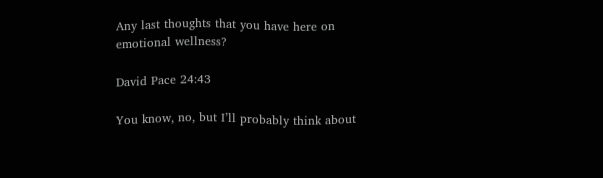Any last thoughts that you have here on emotional wellness?

David Pace 24:43

You know, no, but I’ll probably think about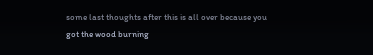some last thoughts after this is all over because you got the wood burning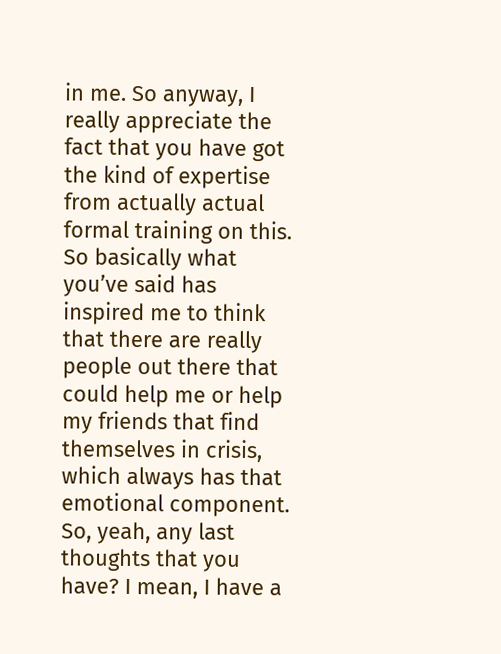in me. So anyway, I really appreciate the fact that you have got the kind of expertise from actually actual formal training on this. So basically what you’ve said has inspired me to think that there are really people out there that could help me or help my friends that find themselves in crisis, which always has that emotional component. So, yeah, any last thoughts that you have? I mean, I have a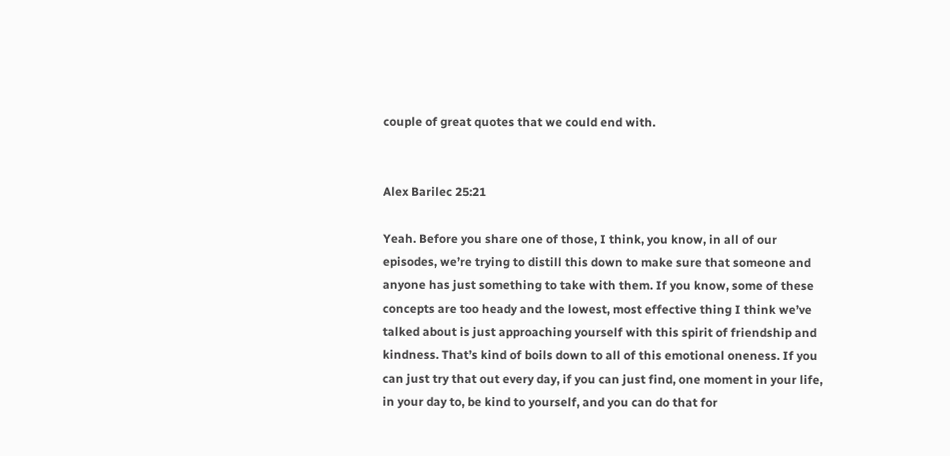couple of great quotes that we could end with.


Alex Barilec 25:21

Yeah. Before you share one of those, I think, you know, in all of our episodes, we’re trying to distill this down to make sure that someone and anyone has just something to take with them. If you know, some of these concepts are too heady and the lowest, most effective thing I think we’ve talked about is just approaching yourself with this spirit of friendship and kindness. That’s kind of boils down to all of this emotional oneness. If you can just try that out every day, if you can just find, one moment in your life, in your day to, be kind to yourself, and you can do that for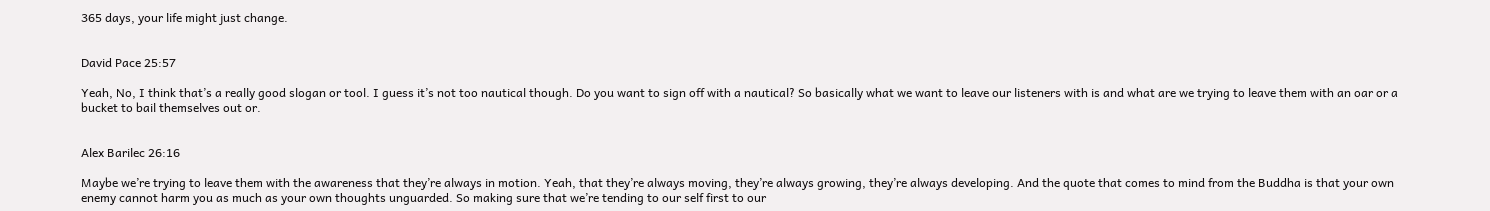365 days, your life might just change.


David Pace 25:57

Yeah, No, I think that’s a really good slogan or tool. I guess it’s not too nautical though. Do you want to sign off with a nautical? So basically what we want to leave our listeners with is and what are we trying to leave them with an oar or a bucket to bail themselves out or.


Alex Barilec 26:16

Maybe we’re trying to leave them with the awareness that they’re always in motion. Yeah, that they’re always moving, they’re always growing, they’re always developing. And the quote that comes to mind from the Buddha is that your own enemy cannot harm you as much as your own thoughts unguarded. So making sure that we’re tending to our self first to our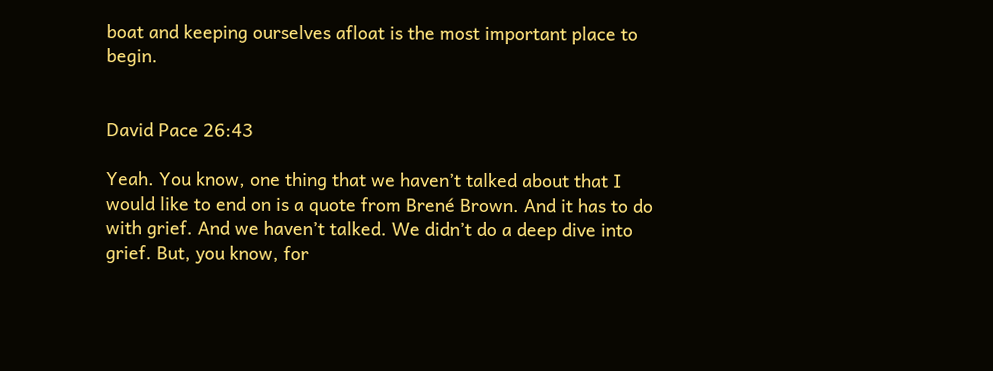boat and keeping ourselves afloat is the most important place to begin.


David Pace 26:43

Yeah. You know, one thing that we haven’t talked about that I would like to end on is a quote from Brené Brown. And it has to do with grief. And we haven’t talked. We didn’t do a deep dive into grief. But, you know, for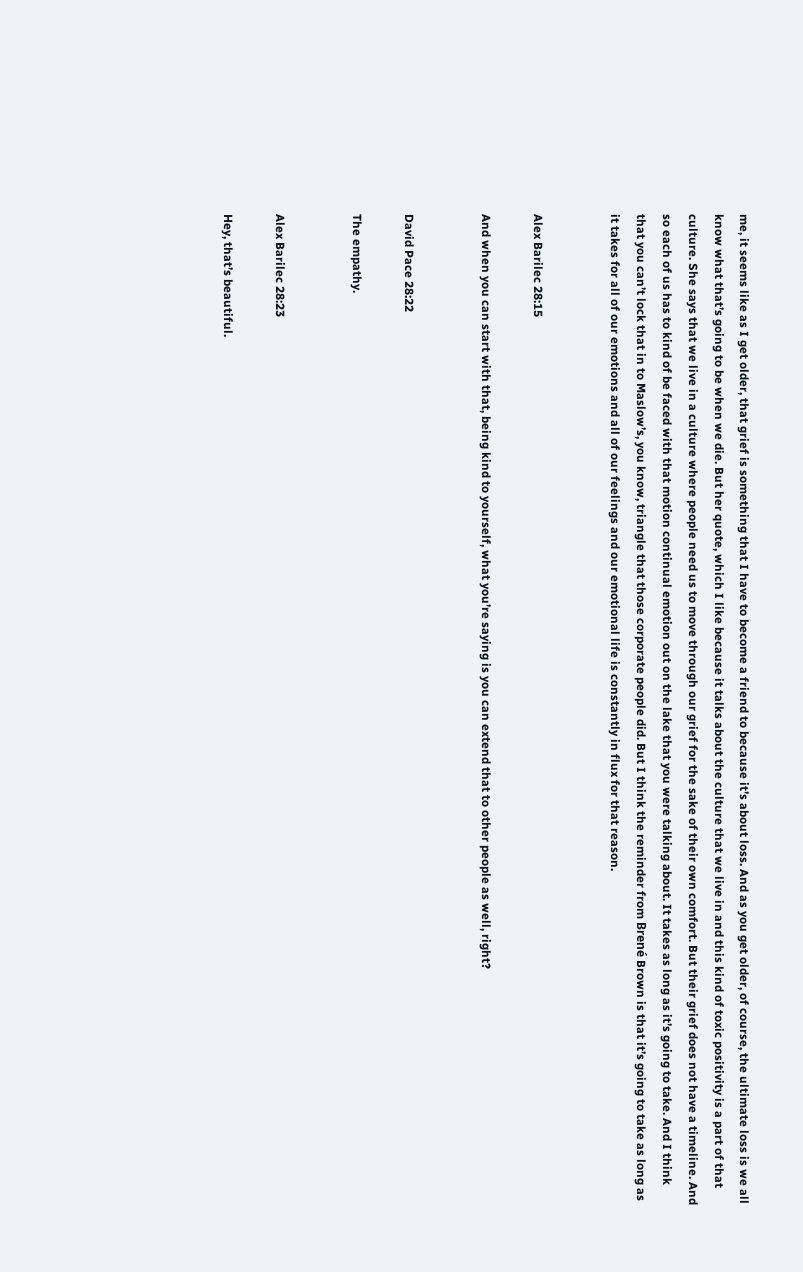me, it seems like as I get older, that grief is something that I have to become a friend to because it’s about loss. And as you get older, of course, the ultimate loss is we all know what that’s going to be when we die. But her quote, which I like because it talks about the culture that we live in and this kind of toxic positivity is a part of that culture. She says that we live in a culture where people need us to move through our grief for the sake of their own comfort. But their grief does not have a timeline. And so each of us has to kind of be faced with that motion continual emotion out on the lake that you were talking about. It takes as long as it’s going to take. And I think that you can’t lock that in to Maslow’s, you know, triangle that those corporate people did. But I think the reminder from Brené Brown is that it’s going to take as long as it takes for all of our emotions and all of our feelings and our emotional life is constantly in flux for that reason.


Alex Barilec 28:15

And when you can start with that, being kind to yourself, what you’re saying is you can extend that to other people as well, right?


David Pace 28:22

The empathy.


Alex Barilec 28:23

Hey, that’s beautiful.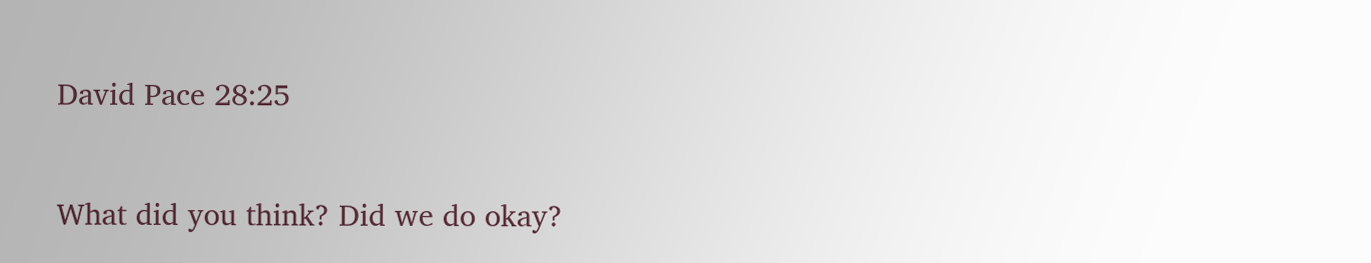David Pace 28:25

What did you think? Did we do okay?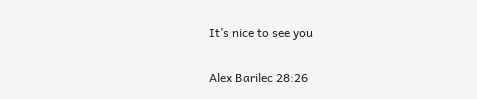It’s nice to see you


Alex Barilec 28:26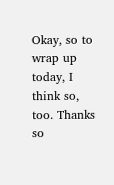Okay, so to wrap up today, I think so, too. Thanks so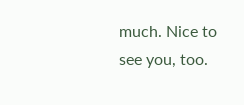much. Nice to see you, too.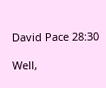David Pace 28:30

Well,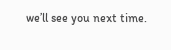we’ll see you next time.